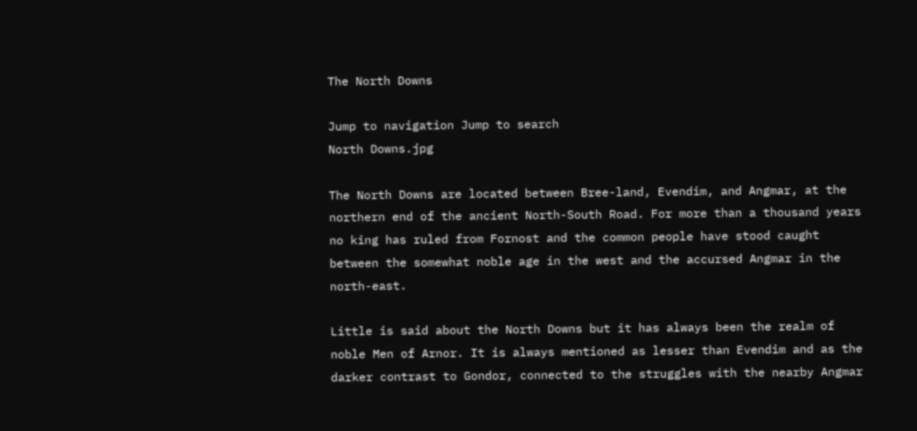The North Downs

Jump to navigation Jump to search
North Downs.jpg

The North Downs are located between Bree-land, Evendim, and Angmar, at the northern end of the ancient North-South Road. For more than a thousand years no king has ruled from Fornost and the common people have stood caught between the somewhat noble age in the west and the accursed Angmar in the north-east.

Little is said about the North Downs but it has always been the realm of noble Men of Arnor. It is always mentioned as lesser than Evendim and as the darker contrast to Gondor, connected to the struggles with the nearby Angmar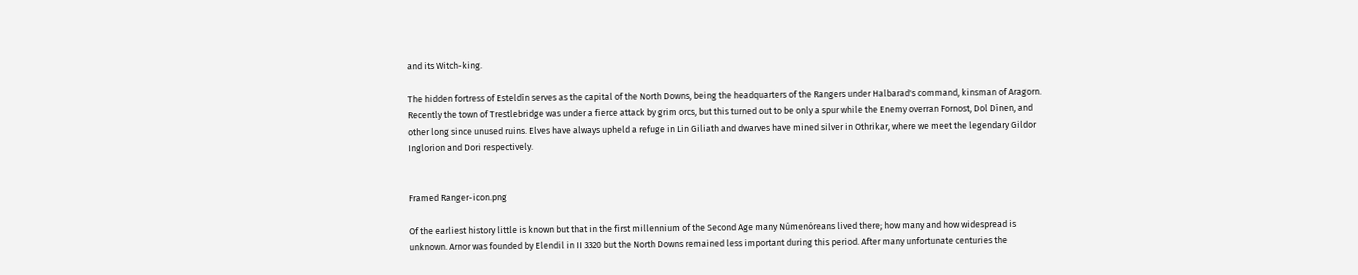and its Witch-king.

The hidden fortress of Esteldín serves as the capital of the North Downs, being the headquarters of the Rangers under Halbarad's command, kinsman of Aragorn. Recently the town of Trestlebridge was under a fierce attack by grim orcs, but this turned out to be only a spur while the Enemy overran Fornost, Dol Dínen, and other long since unused ruins. Elves have always upheld a refuge in Lin Giliath and dwarves have mined silver in Othrikar, where we meet the legendary Gildor Inglorion and Dori respectively.


Framed Ranger-icon.png

Of the earliest history little is known but that in the first millennium of the Second Age many Númenóreans lived there; how many and how widespread is unknown. Arnor was founded by Elendil in II 3320 but the North Downs remained less important during this period. After many unfortunate centuries the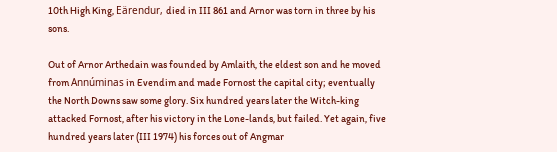10th High King, Eärendur, died in III 861 and Arnor was torn in three by his sons.

Out of Arnor Arthedain was founded by Amlaith, the eldest son and he moved from Annúminas in Evendim and made Fornost the capital city; eventually the North Downs saw some glory. Six hundred years later the Witch-king attacked Fornost, after his victory in the Lone-lands, but failed. Yet again, five hundred years later (III 1974) his forces out of Angmar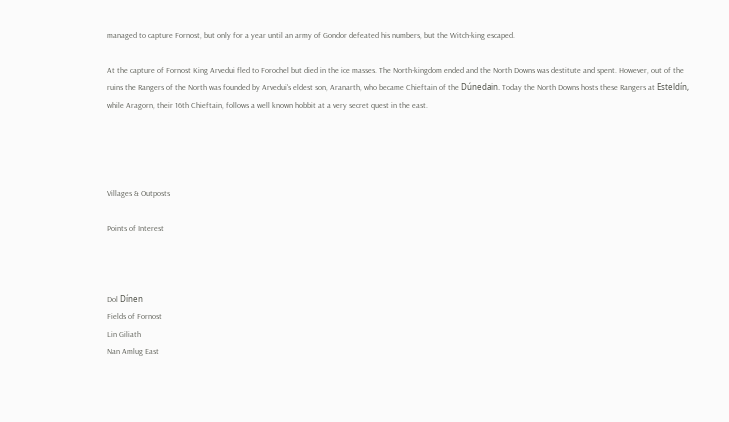managed to capture Fornost, but only for a year until an army of Gondor defeated his numbers, but the Witch-king escaped.

At the capture of Fornost King Arvedui fled to Forochel but died in the ice masses. The North-kingdom ended and the North Downs was destitute and spent. However, out of the ruins the Rangers of the North was founded by Arvedui's eldest son, Aranarth, who became Chieftain of the Dúnedain. Today the North Downs hosts these Rangers at Esteldín, while Aragorn, their 16th Chieftain, follows a well known hobbit at a very secret quest in the east.




Villages & Outposts

Points of Interest



Dol Dínen
Fields of Fornost
Lin Giliath
Nan Amlug East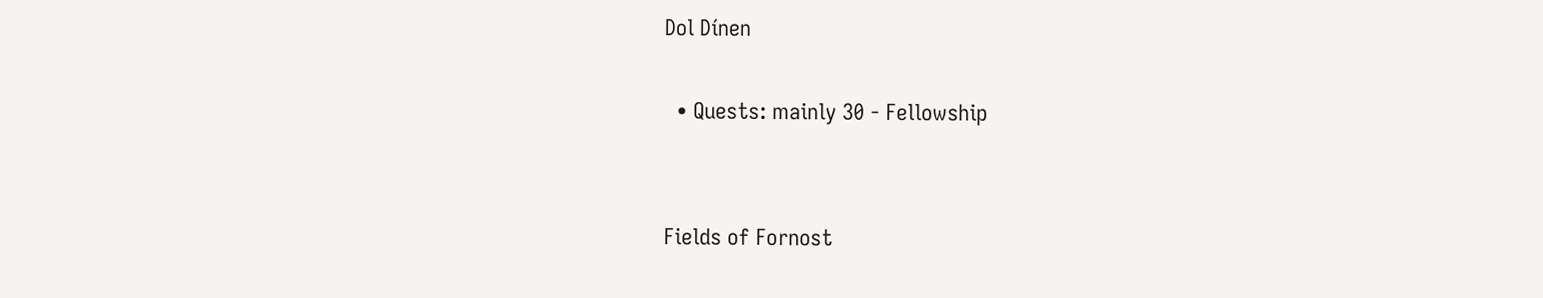Dol Dínen

  • Quests: mainly 30 - Fellowship


Fields of Fornost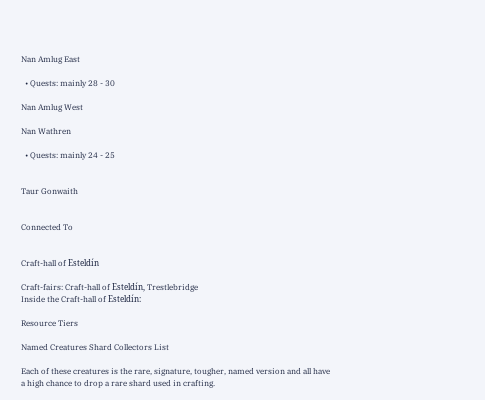Nan Amlug East

  • Quests: mainly 28 - 30

Nan Amlug West

Nan Wathren

  • Quests: mainly 24 - 25


Taur Gonwaith


Connected To


Craft-hall of Esteldín

Craft-fairs: Craft-hall of Esteldín, Trestlebridge
Inside the Craft-hall of Esteldín:

Resource Tiers

Named Creatures Shard Collectors List

Each of these creatures is the rare, signature, tougher, named version and all have a high chance to drop a rare shard used in crafting.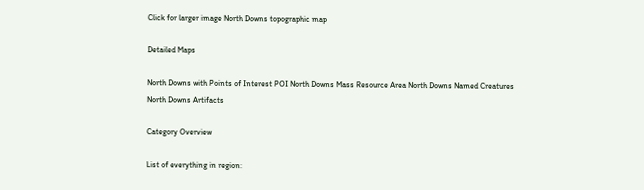Click for larger image North Downs topographic map

Detailed Maps

North Downs with Points of Interest POI North Downs Mass Resource Area North Downs Named Creatures North Downs Artifacts

Category Overview

List of everything in region: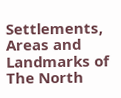Settlements, Areas and Landmarks of The North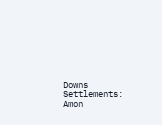Downs
Settlements: Amon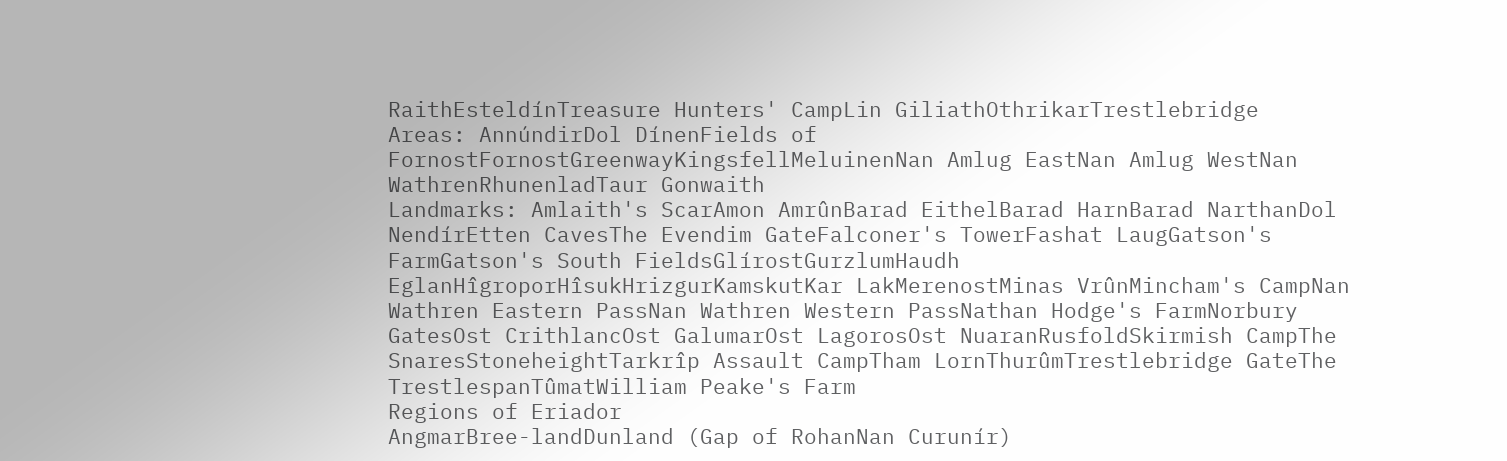RaithEsteldínTreasure Hunters' CampLin GiliathOthrikarTrestlebridge
Areas: AnnúndirDol DínenFields of FornostFornostGreenwayKingsfellMeluinenNan Amlug EastNan Amlug WestNan WathrenRhunenladTaur Gonwaith
Landmarks: Amlaith's ScarAmon AmrûnBarad EithelBarad HarnBarad NarthanDol NendírEtten CavesThe Evendim GateFalconer's TowerFashat LaugGatson's FarmGatson's South FieldsGlírostGurzlumHaudh EglanHîgroporHîsukHrizgurKamskutKar LakMerenostMinas VrûnMincham's CampNan Wathren Eastern PassNan Wathren Western PassNathan Hodge's FarmNorbury GatesOst CrithlancOst GalumarOst LagorosOst NuaranRusfoldSkirmish CampThe SnaresStoneheightTarkrîp Assault CampTham LornThurûmTrestlebridge GateThe TrestlespanTûmatWilliam Peake's Farm
Regions of Eriador
AngmarBree-landDunland (Gap of RohanNan Curunír)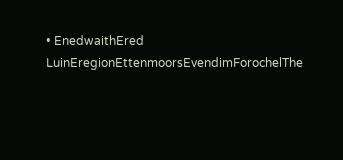• EnedwaithEred LuinEregionEttenmoorsEvendimForochelThe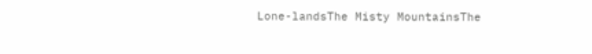Lone-landsThe Misty MountainsThe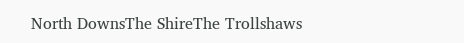North DownsThe ShireThe Trollshaws